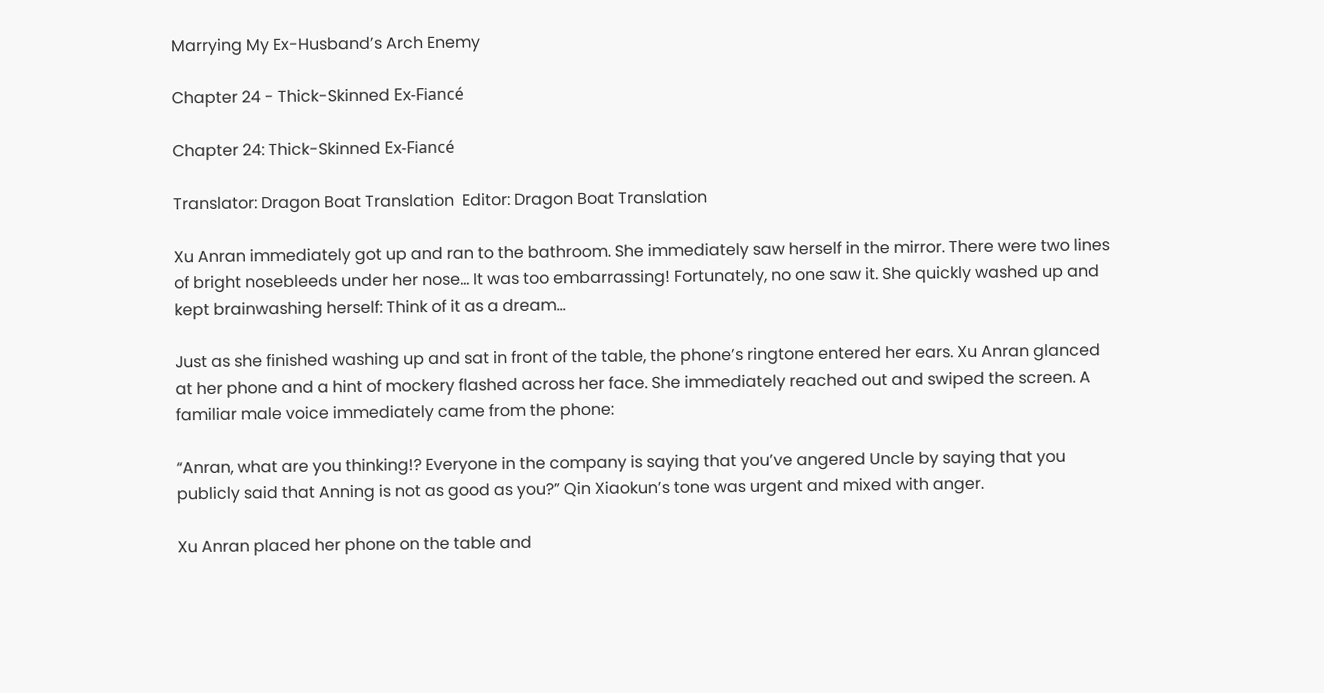Marrying My Ex-Husband’s Arch Enemy

Chapter 24 - Thick-Skinned Ex-Fiancé

Chapter 24: Thick-Skinned Ex-Fiancé

Translator: Dragon Boat Translation  Editor: Dragon Boat Translation

Xu Anran immediately got up and ran to the bathroom. She immediately saw herself in the mirror. There were two lines of bright nosebleeds under her nose… It was too embarrassing! Fortunately, no one saw it. She quickly washed up and kept brainwashing herself: Think of it as a dream…

Just as she finished washing up and sat in front of the table, the phone’s ringtone entered her ears. Xu Anran glanced at her phone and a hint of mockery flashed across her face. She immediately reached out and swiped the screen. A familiar male voice immediately came from the phone:

“Anran, what are you thinking!? Everyone in the company is saying that you’ve angered Uncle by saying that you publicly said that Anning is not as good as you?” Qin Xiaokun’s tone was urgent and mixed with anger.

Xu Anran placed her phone on the table and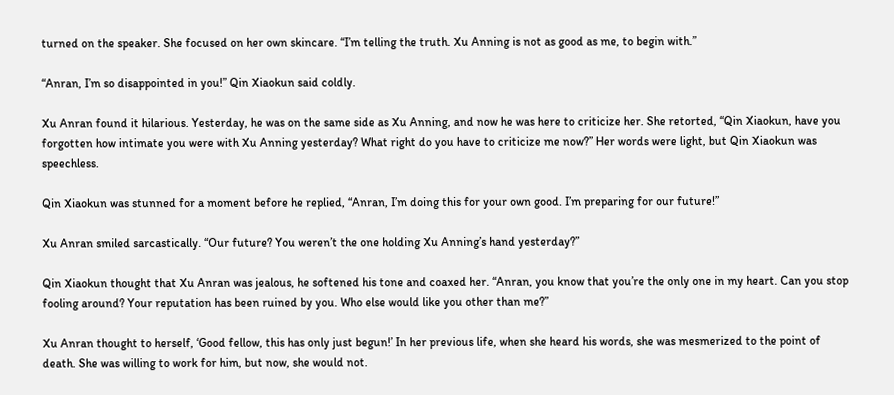turned on the speaker. She focused on her own skincare. “I’m telling the truth. Xu Anning is not as good as me, to begin with.”

“Anran, I’m so disappointed in you!” Qin Xiaokun said coldly.

Xu Anran found it hilarious. Yesterday, he was on the same side as Xu Anning, and now he was here to criticize her. She retorted, “Qin Xiaokun, have you forgotten how intimate you were with Xu Anning yesterday? What right do you have to criticize me now?” Her words were light, but Qin Xiaokun was speechless.

Qin Xiaokun was stunned for a moment before he replied, “Anran, I’m doing this for your own good. I’m preparing for our future!”

Xu Anran smiled sarcastically. “Our future? You weren’t the one holding Xu Anning’s hand yesterday?”

Qin Xiaokun thought that Xu Anran was jealous, he softened his tone and coaxed her. “Anran, you know that you’re the only one in my heart. Can you stop fooling around? Your reputation has been ruined by you. Who else would like you other than me?”

Xu Anran thought to herself, ‘Good fellow, this has only just begun!’ In her previous life, when she heard his words, she was mesmerized to the point of death. She was willing to work for him, but now, she would not.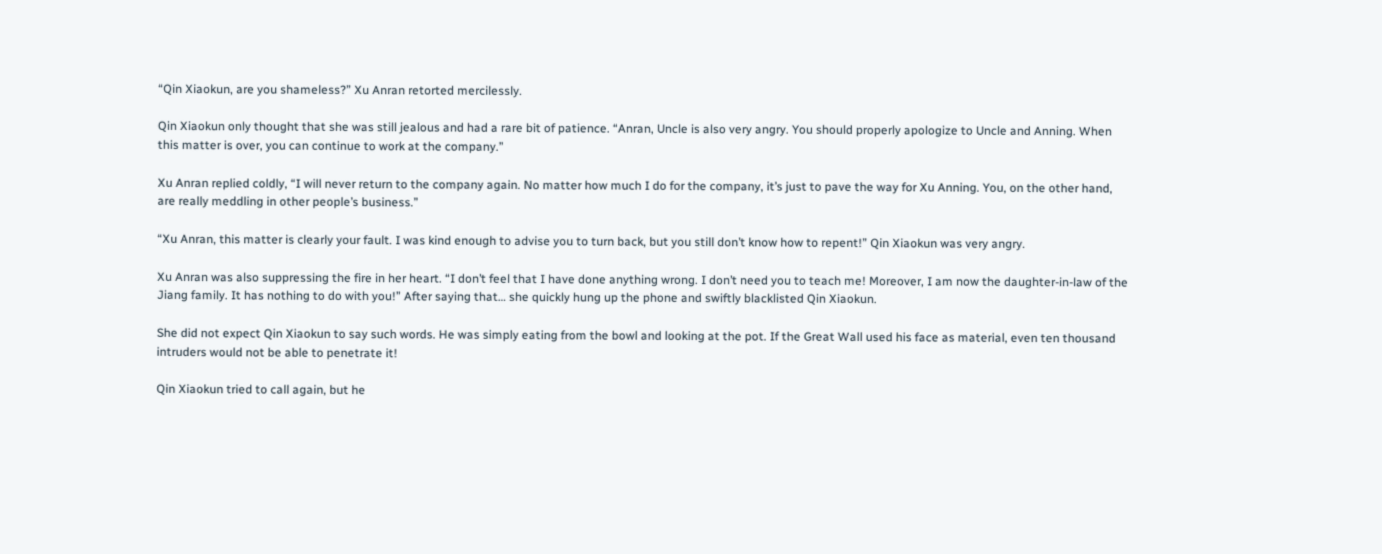“Qin Xiaokun, are you shameless?” Xu Anran retorted mercilessly.

Qin Xiaokun only thought that she was still jealous and had a rare bit of patience. “Anran, Uncle is also very angry. You should properly apologize to Uncle and Anning. When this matter is over, you can continue to work at the company.”

Xu Anran replied coldly, “I will never return to the company again. No matter how much I do for the company, it’s just to pave the way for Xu Anning. You, on the other hand, are really meddling in other people’s business.”

“Xu Anran, this matter is clearly your fault. I was kind enough to advise you to turn back, but you still don’t know how to repent!” Qin Xiaokun was very angry.

Xu Anran was also suppressing the fire in her heart. “I don’t feel that I have done anything wrong. I don’t need you to teach me! Moreover, I am now the daughter-in-law of the Jiang family. It has nothing to do with you!” After saying that… she quickly hung up the phone and swiftly blacklisted Qin Xiaokun.

She did not expect Qin Xiaokun to say such words. He was simply eating from the bowl and looking at the pot. If the Great Wall used his face as material, even ten thousand intruders would not be able to penetrate it!

Qin Xiaokun tried to call again, but he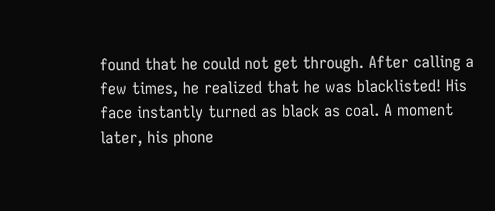found that he could not get through. After calling a few times, he realized that he was blacklisted! His face instantly turned as black as coal. A moment later, his phone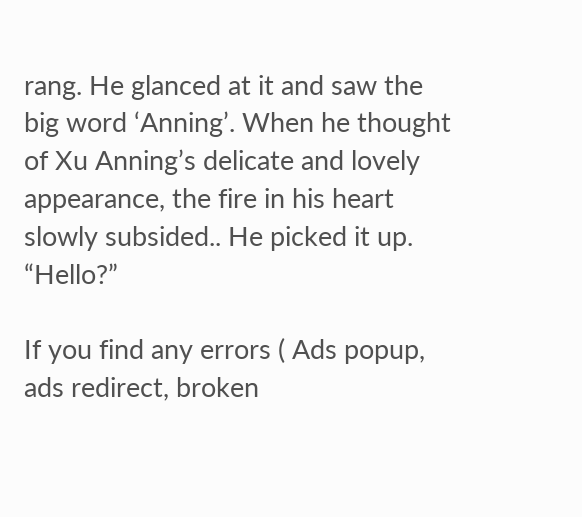rang. He glanced at it and saw the big word ‘Anning’. When he thought of Xu Anning’s delicate and lovely appearance, the fire in his heart slowly subsided.. He picked it up. “Hello?”

If you find any errors ( Ads popup, ads redirect, broken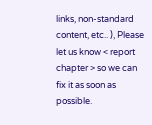links, non-standard content, etc.. ), Please let us know < report chapter > so we can fix it as soon as possible.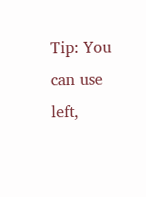Tip: You can use left,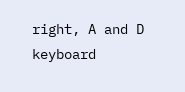right, A and D keyboard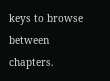keys to browse between chapters.